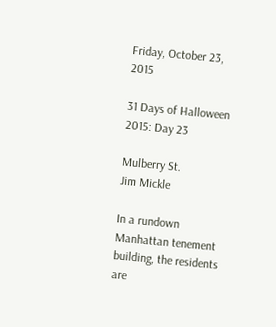Friday, October 23, 2015

31 Days of Halloween 2015: Day 23

Mulberry St.
Jim Mickle

In a rundown Manhattan tenement building, the residents are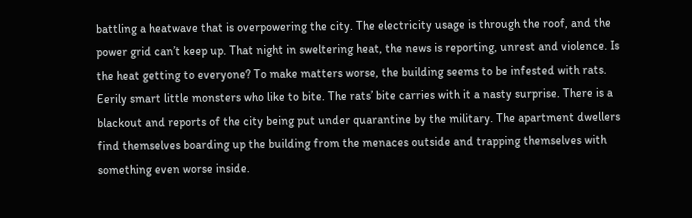battling a heatwave that is overpowering the city. The electricity usage is through the roof, and the power grid can’t keep up. That night in sweltering heat, the news is reporting, unrest and violence. Is the heat getting to everyone? To make matters worse, the building seems to be infested with rats. Eerily smart little monsters who like to bite. The rats’ bite carries with it a nasty surprise. There is a blackout and reports of the city being put under quarantine by the military. The apartment dwellers find themselves boarding up the building from the menaces outside and trapping themselves with something even worse inside.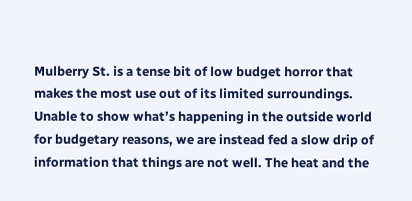Mulberry St. is a tense bit of low budget horror that makes the most use out of its limited surroundings. Unable to show what’s happening in the outside world for budgetary reasons, we are instead fed a slow drip of information that things are not well. The heat and the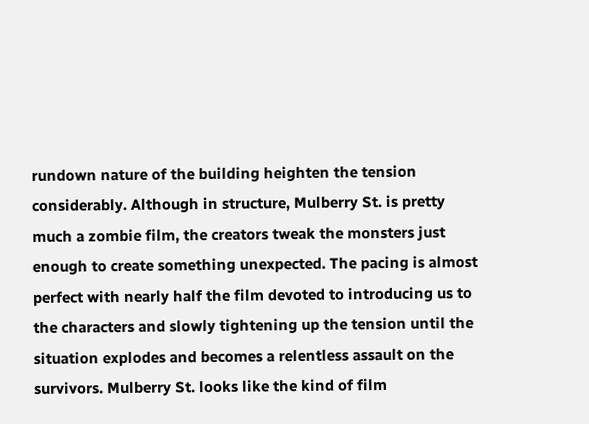rundown nature of the building heighten the tension considerably. Although in structure, Mulberry St. is pretty much a zombie film, the creators tweak the monsters just enough to create something unexpected. The pacing is almost perfect with nearly half the film devoted to introducing us to the characters and slowly tightening up the tension until the situation explodes and becomes a relentless assault on the survivors. Mulberry St. looks like the kind of film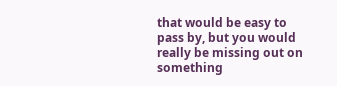that would be easy to pass by, but you would really be missing out on something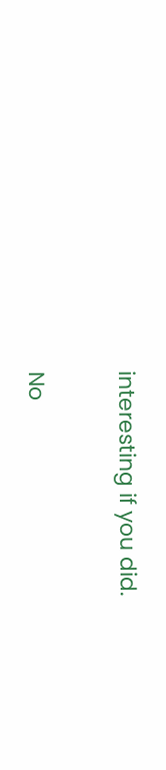interesting if you did.

No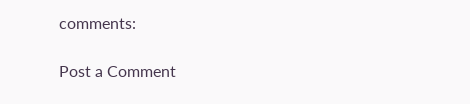comments:

Post a Comment